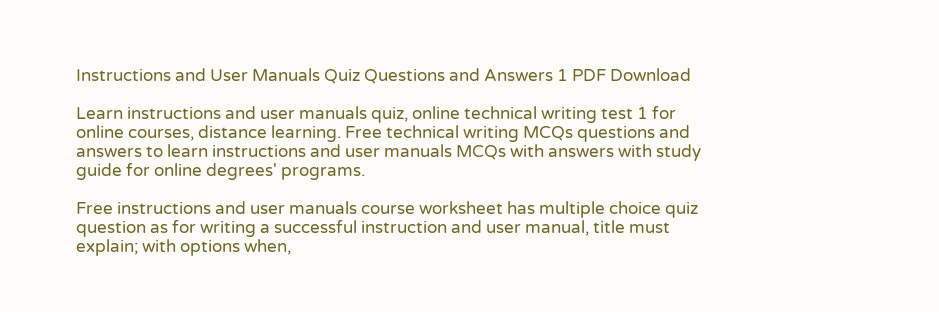Instructions and User Manuals Quiz Questions and Answers 1 PDF Download

Learn instructions and user manuals quiz, online technical writing test 1 for online courses, distance learning. Free technical writing MCQs questions and answers to learn instructions and user manuals MCQs with answers with study guide for online degrees' programs.

Free instructions and user manuals course worksheet has multiple choice quiz question as for writing a successful instruction and user manual, title must explain; with options when,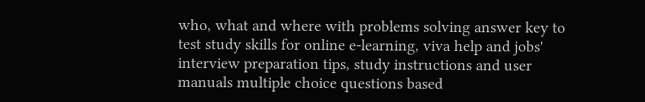who, what and where with problems solving answer key to test study skills for online e-learning, viva help and jobs' interview preparation tips, study instructions and user manuals multiple choice questions based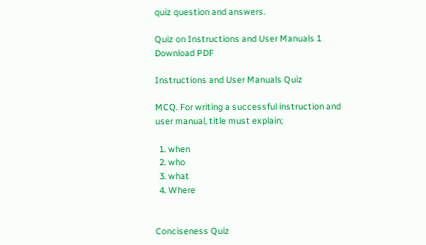quiz question and answers.

Quiz on Instructions and User Manuals 1 Download PDF

Instructions and User Manuals Quiz

MCQ. For writing a successful instruction and user manual, title must explain;

  1. when
  2. who
  3. what
  4. Where


Conciseness Quiz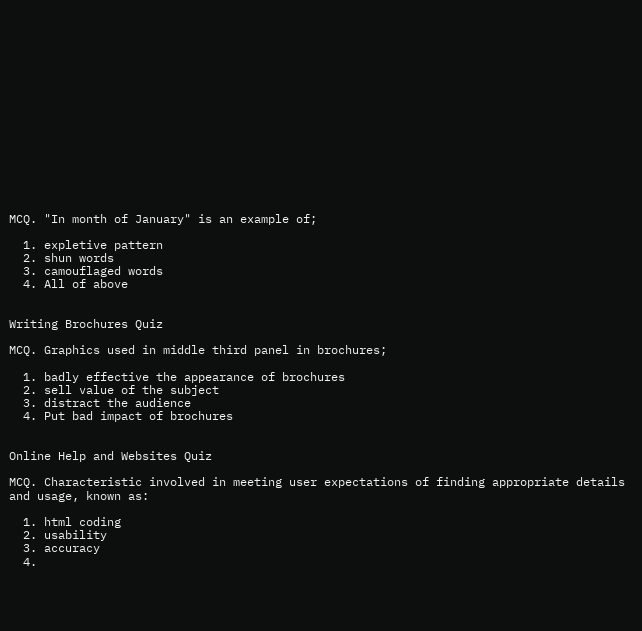MCQ. "In month of January" is an example of;

  1. expletive pattern
  2. shun words
  3. camouflaged words
  4. All of above


Writing Brochures Quiz

MCQ. Graphics used in middle third panel in brochures;

  1. badly effective the appearance of brochures
  2. sell value of the subject
  3. distract the audience
  4. Put bad impact of brochures


Online Help and Websites Quiz

MCQ. Characteristic involved in meeting user expectations of finding appropriate details and usage, known as:

  1. html coding
  2. usability
  3. accuracy
  4.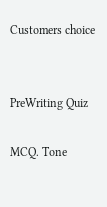Customers choice


PreWriting Quiz

MCQ. Tone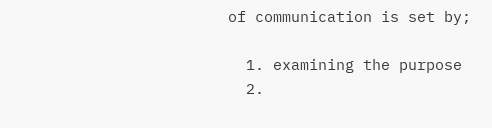of communication is set by;

  1. examining the purpose
  2.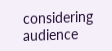considering audience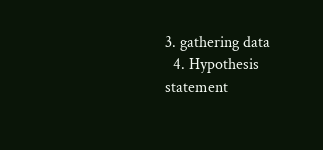3. gathering data
  4. Hypothesis statement